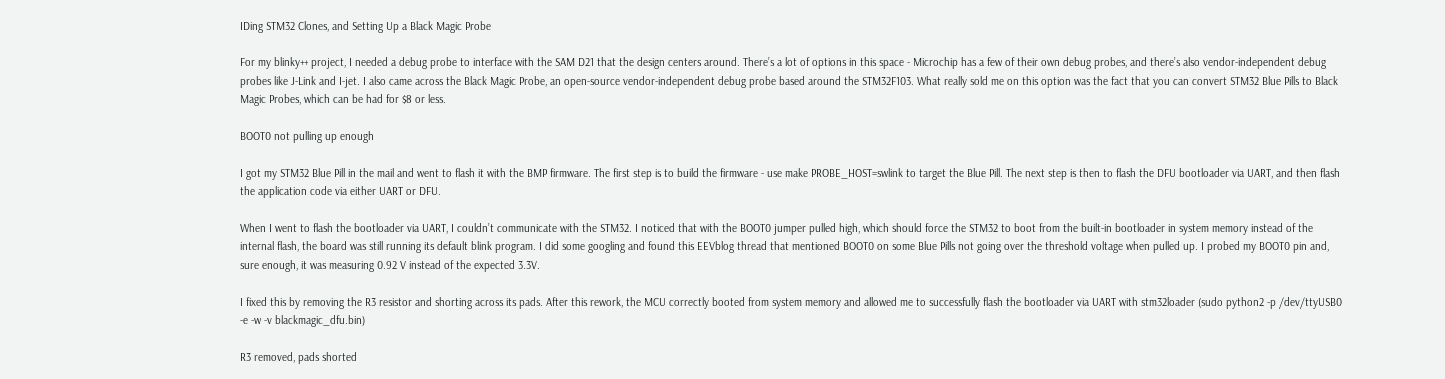IDing STM32 Clones, and Setting Up a Black Magic Probe

For my blinky++ project, I needed a debug probe to interface with the SAM D21 that the design centers around. There’s a lot of options in this space - Microchip has a few of their own debug probes, and there’s also vendor-independent debug probes like J-Link and I-jet. I also came across the Black Magic Probe, an open-source vendor-independent debug probe based around the STM32F103. What really sold me on this option was the fact that you can convert STM32 Blue Pills to Black Magic Probes, which can be had for $8 or less.

BOOT0 not pulling up enough

I got my STM32 Blue Pill in the mail and went to flash it with the BMP firmware. The first step is to build the firmware - use make PROBE_HOST=swlink to target the Blue Pill. The next step is then to flash the DFU bootloader via UART, and then flash the application code via either UART or DFU.

When I went to flash the bootloader via UART, I couldn’t communicate with the STM32. I noticed that with the BOOT0 jumper pulled high, which should force the STM32 to boot from the built-in bootloader in system memory instead of the internal flash, the board was still running its default blink program. I did some googling and found this EEVblog thread that mentioned BOOT0 on some Blue Pills not going over the threshold voltage when pulled up. I probed my BOOT0 pin and, sure enough, it was measuring 0.92 V instead of the expected 3.3V.

I fixed this by removing the R3 resistor and shorting across its pads. After this rework, the MCU correctly booted from system memory and allowed me to successfully flash the bootloader via UART with stm32loader (sudo python2 -p /dev/ttyUSB0 -e -w -v blackmagic_dfu.bin)

R3 removed, pads shorted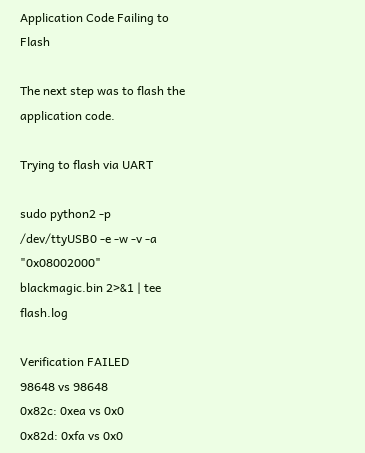Application Code Failing to Flash

The next step was to flash the application code.

Trying to flash via UART

sudo python2 -p /dev/ttyUSB0 -e -w -v -a "0x08002000" blackmagic.bin 2>&1 | tee flash.log

Verification FAILED
98648 vs 98648
0x82c: 0xea vs 0x0
0x82d: 0xfa vs 0x0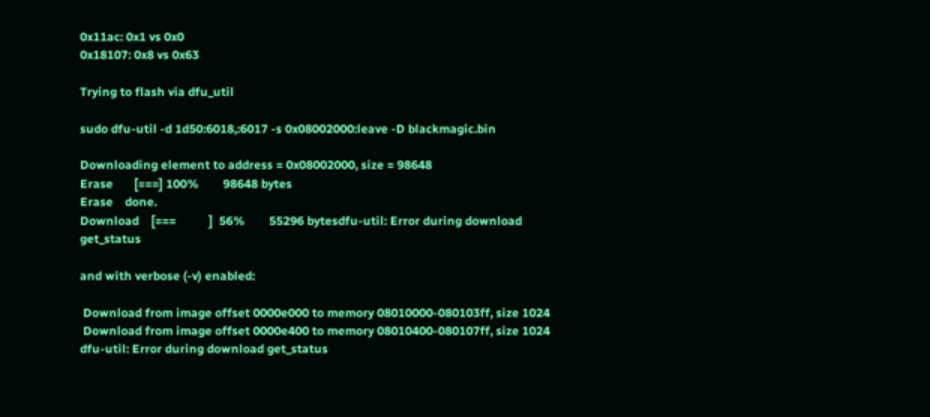0x11ac: 0x1 vs 0x0
0x18107: 0x8 vs 0x63

Trying to flash via dfu_util

sudo dfu-util -d 1d50:6018,:6017 -s 0x08002000:leave -D blackmagic.bin

Downloading element to address = 0x08002000, size = 98648
Erase       [===] 100%        98648 bytes
Erase    done.
Download    [===           ]  56%        55296 bytesdfu-util: Error during download get_status

and with verbose (-v) enabled:

 Download from image offset 0000e000 to memory 08010000-080103ff, size 1024
 Download from image offset 0000e400 to memory 08010400-080107ff, size 1024
dfu-util: Error during download get_status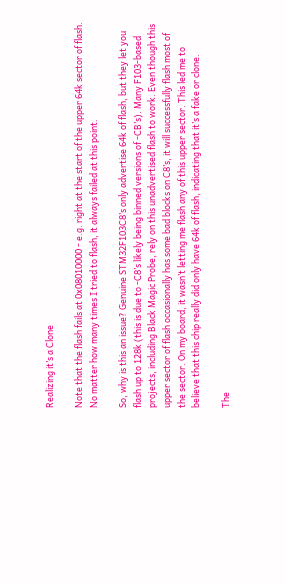Realizing it’s a Clone

Note that the flash fails at 0x08010000 - e.g. right at the start of the upper 64k sector of flash. No matter how many times I tried to flash, it always failed at this point.

So, why is this an issue? Genuine STM32F103C8’s only advertise 64k of flash, but they let you flash up to 128k (this is due to -C8’s likely being binned versions of -CB’s). Many F103-based projects, including Black Magic Probe, rely on this unadvertised flash to work. Even though this upper sector of flash occasionally has some bad blocks on C8’s, it will successfully flash most of the sector. On my board, it wasn’t letting me flash any of this upper sector. This led me to believe that this chip really did only have 64k of flash, indicating that it’s a fake or clone.

The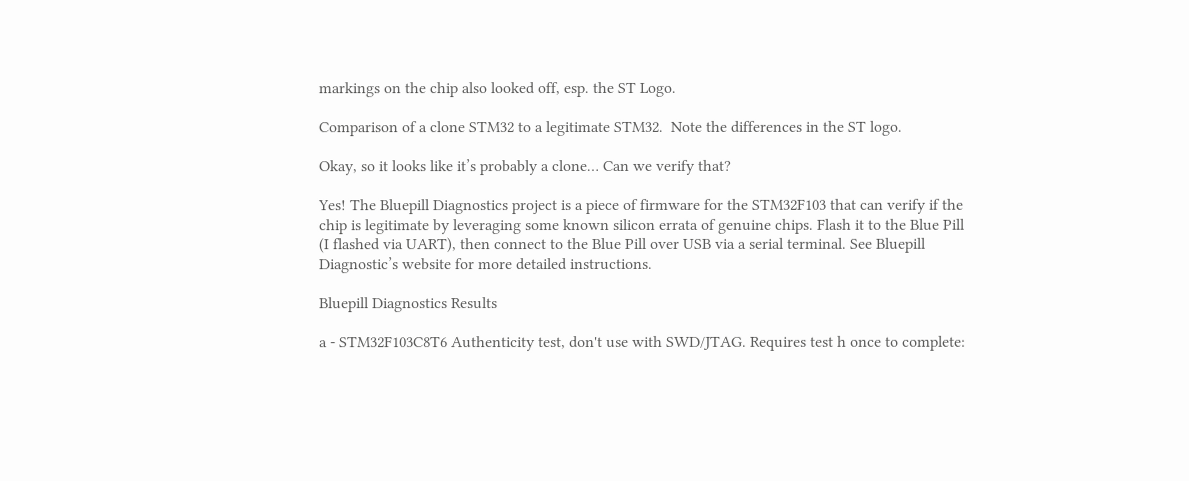markings on the chip also looked off, esp. the ST Logo.

Comparison of a clone STM32 to a legitimate STM32.  Note the differences in the ST logo.

Okay, so it looks like it’s probably a clone… Can we verify that?

Yes! The Bluepill Diagnostics project is a piece of firmware for the STM32F103 that can verify if the chip is legitimate by leveraging some known silicon errata of genuine chips. Flash it to the Blue Pill (I flashed via UART), then connect to the Blue Pill over USB via a serial terminal. See Bluepill Diagnostic’s website for more detailed instructions.

Bluepill Diagnostics Results

a - STM32F103C8T6 Authenticity test, don't use with SWD/JTAG. Requires test h once to complete: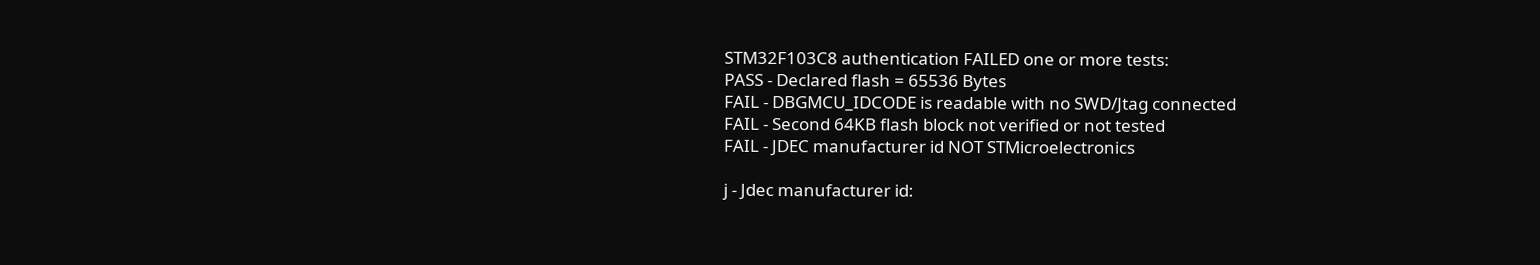STM32F103C8 authentication FAILED one or more tests:
PASS - Declared flash = 65536 Bytes
FAIL - DBGMCU_IDCODE is readable with no SWD/Jtag connected
FAIL - Second 64KB flash block not verified or not tested
FAIL - JDEC manufacturer id NOT STMicroelectronics

j - Jdec manufacturer id: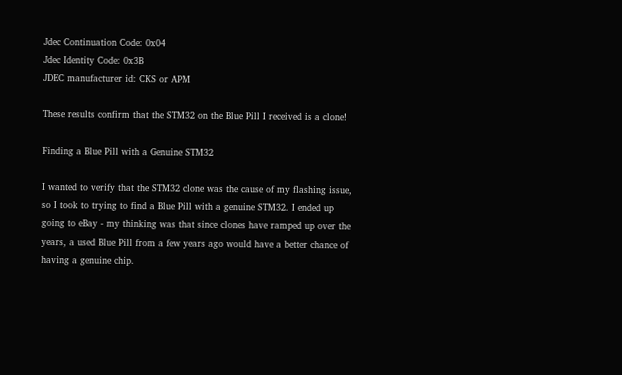Jdec Continuation Code: 0x04
Jdec Identity Code: 0x3B
JDEC manufacturer id: CKS or APM

These results confirm that the STM32 on the Blue Pill I received is a clone!

Finding a Blue Pill with a Genuine STM32

I wanted to verify that the STM32 clone was the cause of my flashing issue, so I took to trying to find a Blue Pill with a genuine STM32. I ended up going to eBay - my thinking was that since clones have ramped up over the years, a used Blue Pill from a few years ago would have a better chance of having a genuine chip.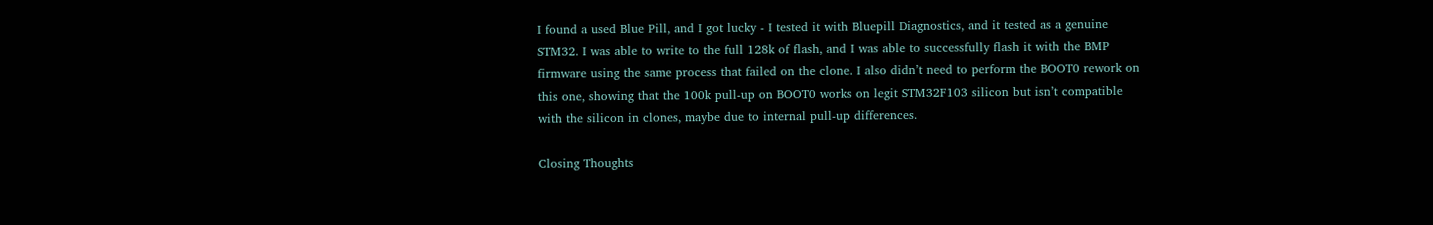I found a used Blue Pill, and I got lucky - I tested it with Bluepill Diagnostics, and it tested as a genuine STM32. I was able to write to the full 128k of flash, and I was able to successfully flash it with the BMP firmware using the same process that failed on the clone. I also didn’t need to perform the BOOT0 rework on this one, showing that the 100k pull-up on BOOT0 works on legit STM32F103 silicon but isn’t compatible with the silicon in clones, maybe due to internal pull-up differences.

Closing Thoughts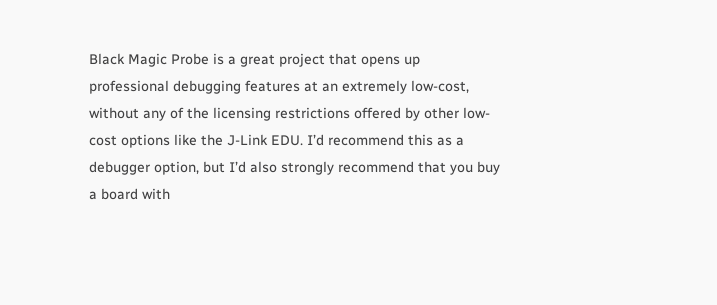Black Magic Probe is a great project that opens up professional debugging features at an extremely low-cost, without any of the licensing restrictions offered by other low-cost options like the J-Link EDU. I’d recommend this as a debugger option, but I’d also strongly recommend that you buy a board with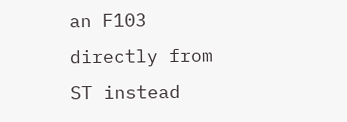an F103 directly from ST instead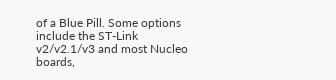of a Blue Pill. Some options include the ST-Link v2/v2.1/v3 and most Nucleo boards,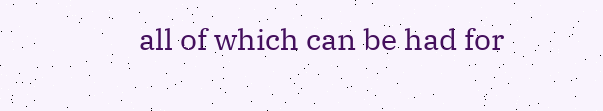all of which can be had for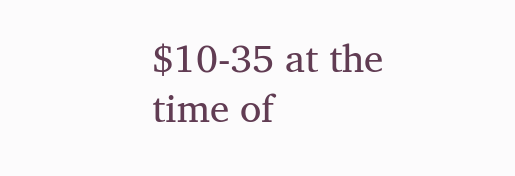$10-35 at the time of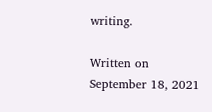writing.

Written on September 18, 2021